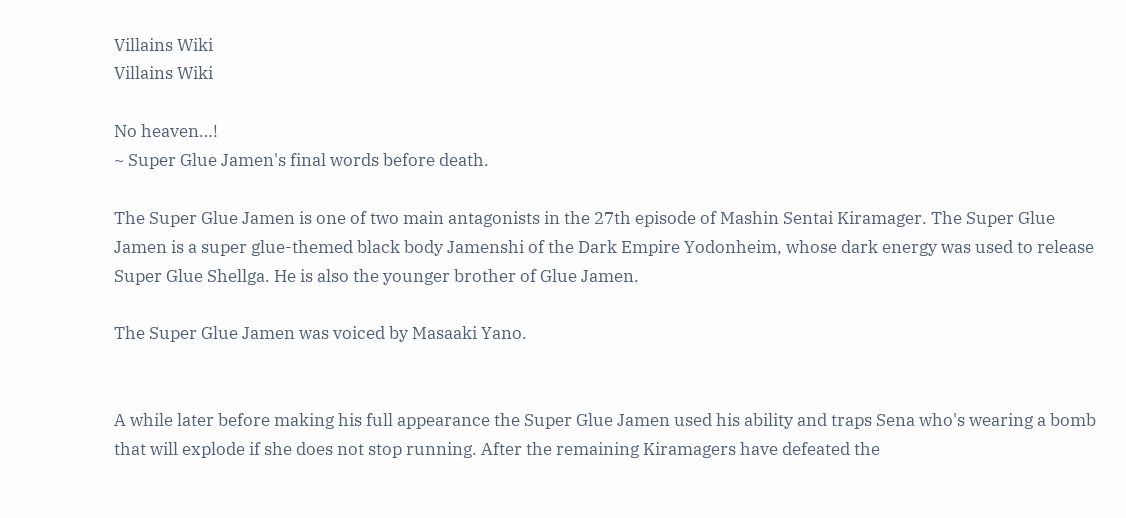Villains Wiki
Villains Wiki

No heaven…!
~ Super Glue Jamen's final words before death.

The Super Glue Jamen is one of two main antagonists in the 27th episode of Mashin Sentai Kiramager. The Super Glue Jamen is a super glue-themed black body Jamenshi of the Dark Empire Yodonheim, whose dark energy was used to release Super Glue Shellga. He is also the younger brother of Glue Jamen.

The Super Glue Jamen was voiced by Masaaki Yano.


A while later before making his full appearance the Super Glue Jamen used his ability and traps Sena who's wearing a bomb that will explode if she does not stop running. After the remaining Kiramagers have defeated the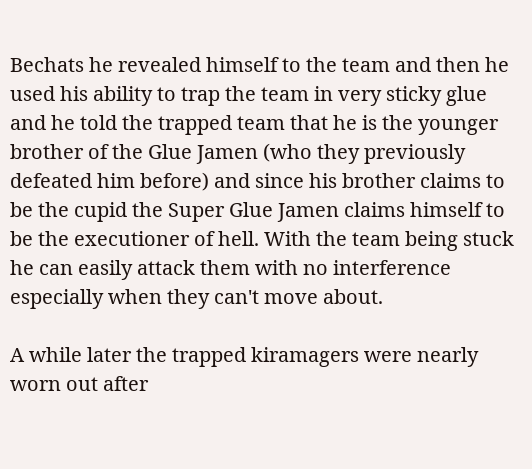Bechats he revealed himself to the team and then he used his ability to trap the team in very sticky glue and he told the trapped team that he is the younger brother of the Glue Jamen (who they previously defeated him before) and since his brother claims to be the cupid the Super Glue Jamen claims himself to be the executioner of hell. With the team being stuck he can easily attack them with no interference especially when they can't move about.

A while later the trapped kiramagers were nearly worn out after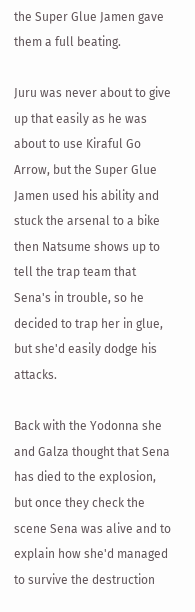the Super Glue Jamen gave them a full beating.

Juru was never about to give up that easily as he was about to use Kiraful Go Arrow, but the Super Glue Jamen used his ability and stuck the arsenal to a bike then Natsume shows up to tell the trap team that Sena's in trouble, so he decided to trap her in glue, but she'd easily dodge his attacks.

Back with the Yodonna she and Galza thought that Sena has died to the explosion, but once they check the scene Sena was alive and to explain how she'd managed to survive the destruction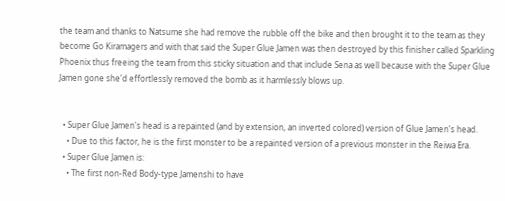the team and thanks to Natsume she had remove the rubble off the bike and then brought it to the team as they become Go Kiramagers and with that said the Super Glue Jamen was then destroyed by this finisher called Sparkling Phoenix thus freeing the team from this sticky situation and that include Sena as well because with the Super Glue Jamen gone she'd effortlessly removed the bomb as it harmlessly blows up.


  • Super Glue Jamen's head is a repainted (and by extension, an inverted colored) version of Glue Jamen's head.
    • Due to this factor, he is the first monster to be a repainted version of a previous monster in the Reiwa Era.
  • Super Glue Jamen is:
    • The first non-Red Body-type Jamenshi to have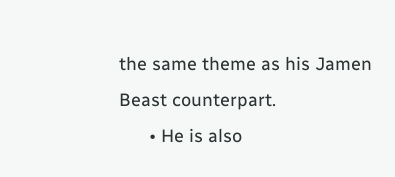the same theme as his Jamen Beast counterpart.
      • He is also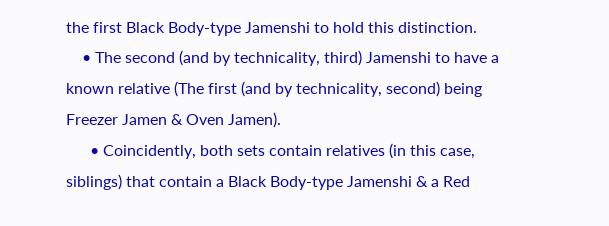the first Black Body-type Jamenshi to hold this distinction.
    • The second (and by technicality, third) Jamenshi to have a known relative (The first (and by technicality, second) being Freezer Jamen & Oven Jamen).
      • Coincidently, both sets contain relatives (in this case, siblings) that contain a Black Body-type Jamenshi & a Red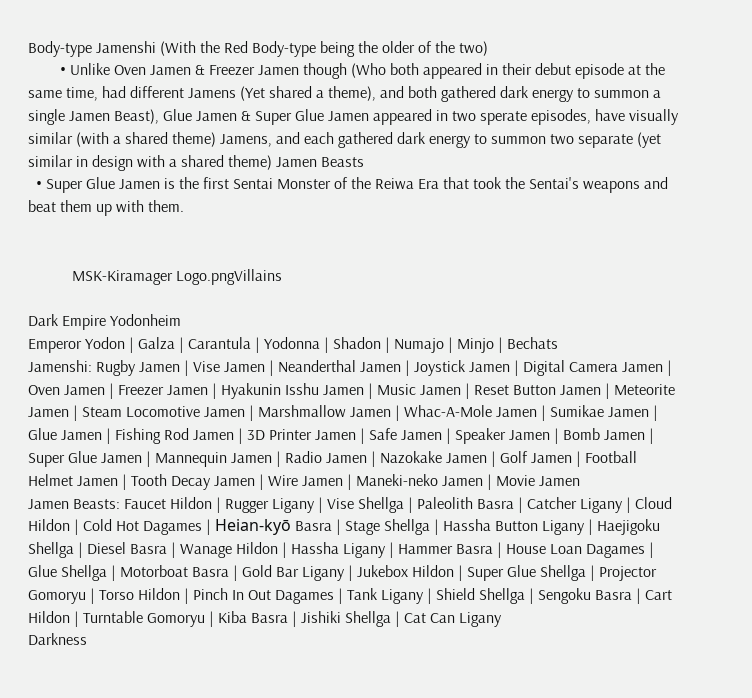Body-type Jamenshi (With the Red Body-type being the older of the two)
        • Unlike Oven Jamen & Freezer Jamen though (Who both appeared in their debut episode at the same time, had different Jamens (Yet shared a theme), and both gathered dark energy to summon a single Jamen Beast), Glue Jamen & Super Glue Jamen appeared in two sperate episodes, have visually similar (with a shared theme) Jamens, and each gathered dark energy to summon two separate (yet similar in design with a shared theme) Jamen Beasts
  • Super Glue Jamen is the first Sentai Monster of the Reiwa Era that took the Sentai's weapons and beat them up with them.


           MSK-Kiramager Logo.pngVillains

Dark Empire Yodonheim
Emperor Yodon | Galza | Carantula | Yodonna | Shadon | Numajo | Minjo | Bechats
Jamenshi: Rugby Jamen | Vise Jamen | Neanderthal Jamen | Joystick Jamen | Digital Camera Jamen | Oven Jamen | Freezer Jamen | Hyakunin Isshu Jamen | Music Jamen | Reset Button Jamen | Meteorite Jamen | Steam Locomotive Jamen | Marshmallow Jamen | Whac-A-Mole Jamen | Sumikae Jamen | Glue Jamen | Fishing Rod Jamen | 3D Printer Jamen | Safe Jamen | Speaker Jamen | Bomb Jamen | Super Glue Jamen | Mannequin Jamen | Radio Jamen | Nazokake Jamen | Golf Jamen | Football Helmet Jamen | Tooth Decay Jamen | Wire Jamen | Maneki-neko Jamen | Movie Jamen
Jamen Beasts: Faucet Hildon | Rugger Ligany | Vise Shellga | Paleolith Basra | Catcher Ligany | Cloud Hildon | Cold Hot Dagames | Heian-kyō Basra | Stage Shellga | Hassha Button Ligany | Haejigoku Shellga | Diesel Basra | Wanage Hildon | Hassha Ligany | Hammer Basra | House Loan Dagames | Glue Shellga | Motorboat Basra | Gold Bar Ligany | Jukebox Hildon | Super Glue Shellga | Projector Gomoryu | Torso Hildon | Pinch In Out Dagames | Tank Ligany | Shield Shellga | Sengoku Basra | Cart Hildon | Turntable Gomoryu | Kiba Basra | Jishiki Shellga | Cat Can Ligany
Darkness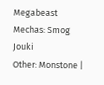Megabeast Mechas: Smog Jouki
Other: Monstone |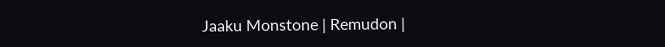Jaaku Monstone | Remudon |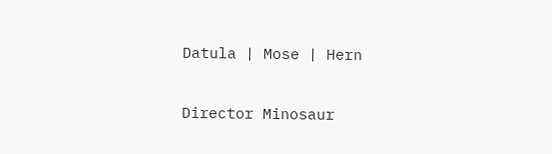Datula | Mose | Hern

Director Minosaur